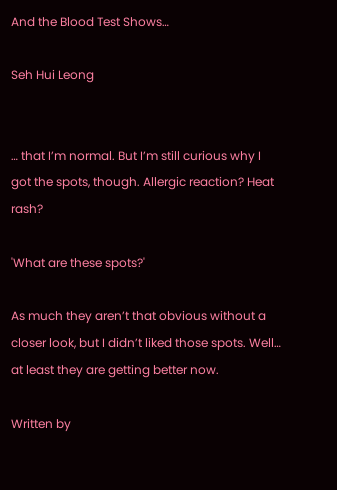And the Blood Test Shows…

Seh Hui Leong


… that I’m normal. But I’m still curious why I got the spots, though. Allergic reaction? Heat rash?

'What are these spots?'

As much they aren’t that obvious without a closer look, but I didn’t liked those spots. Well… at least they are getting better now.

Written by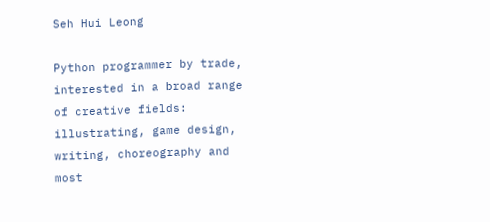Seh Hui Leong

Python programmer by trade, interested in a broad range of creative fields: illustrating, game design, writing, choreography and most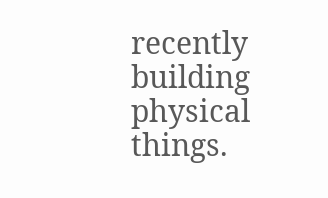recently building physical things.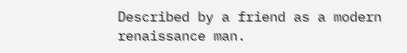Described by a friend as a modern renaissance man.